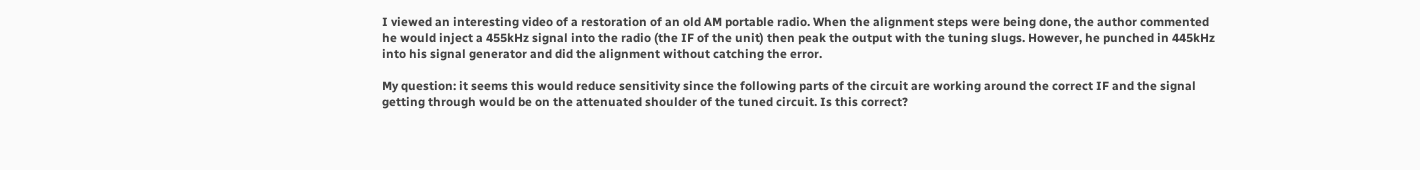I viewed an interesting video of a restoration of an old AM portable radio. When the alignment steps were being done, the author commented he would inject a 455kHz signal into the radio (the IF of the unit) then peak the output with the tuning slugs. However, he punched in 445kHz into his signal generator and did the alignment without catching the error.

My question: it seems this would reduce sensitivity since the following parts of the circuit are working around the correct IF and the signal getting through would be on the attenuated shoulder of the tuned circuit. Is this correct?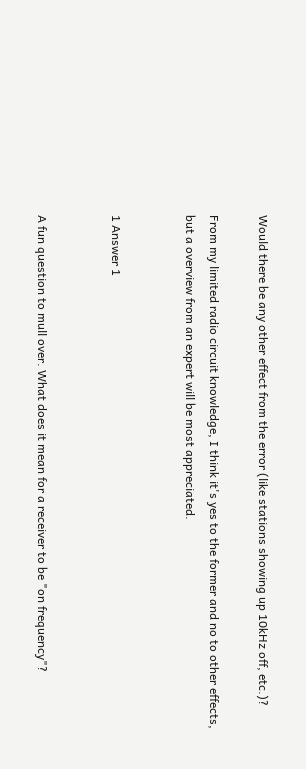Would there be any other effect from the error (like stations showing up 10kHz off, etc.)?

From my limited radio circuit knowledge, I think it's yes to the former and no to other effects, but a overview from an expert will be most appreciated.


1 Answer 1


A fun question to mull over. What does it mean for a receiver to be "on frequency"?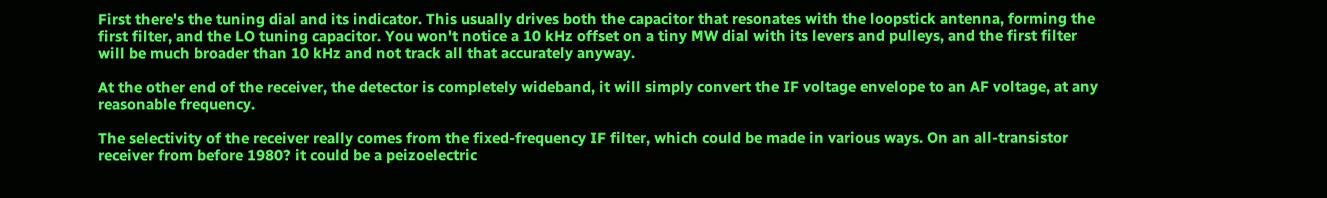First there's the tuning dial and its indicator. This usually drives both the capacitor that resonates with the loopstick antenna, forming the first filter, and the LO tuning capacitor. You won't notice a 10 kHz offset on a tiny MW dial with its levers and pulleys, and the first filter will be much broader than 10 kHz and not track all that accurately anyway.

At the other end of the receiver, the detector is completely wideband, it will simply convert the IF voltage envelope to an AF voltage, at any reasonable frequency.

The selectivity of the receiver really comes from the fixed-frequency IF filter, which could be made in various ways. On an all-transistor receiver from before 1980? it could be a peizoelectric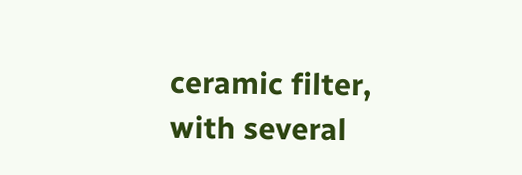ceramic filter, with several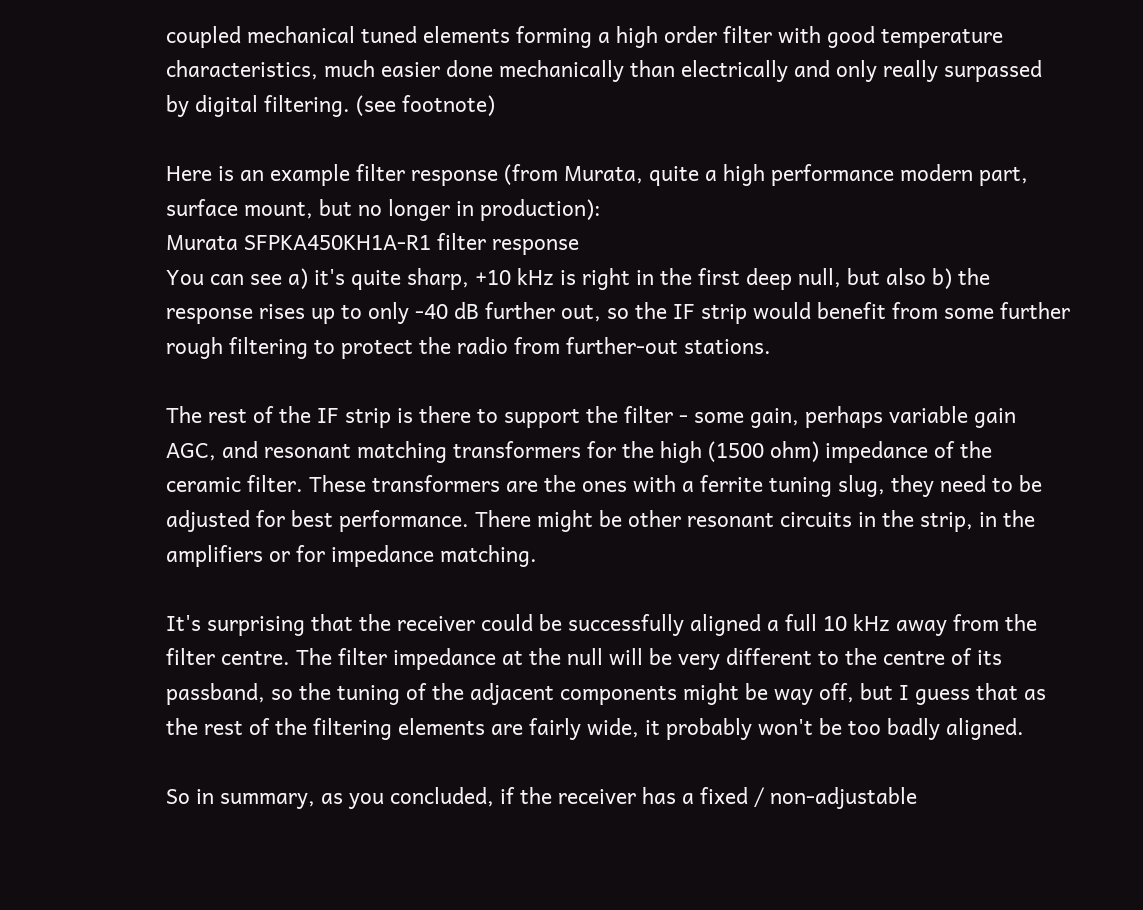coupled mechanical tuned elements forming a high order filter with good temperature characteristics, much easier done mechanically than electrically and only really surpassed by digital filtering. (see footnote)

Here is an example filter response (from Murata, quite a high performance modern part, surface mount, but no longer in production):
Murata SFPKA450KH1A-R1 filter response
You can see a) it's quite sharp, +10 kHz is right in the first deep null, but also b) the response rises up to only -40 dB further out, so the IF strip would benefit from some further rough filtering to protect the radio from further-out stations.

The rest of the IF strip is there to support the filter - some gain, perhaps variable gain AGC, and resonant matching transformers for the high (1500 ohm) impedance of the ceramic filter. These transformers are the ones with a ferrite tuning slug, they need to be adjusted for best performance. There might be other resonant circuits in the strip, in the amplifiers or for impedance matching.

It's surprising that the receiver could be successfully aligned a full 10 kHz away from the filter centre. The filter impedance at the null will be very different to the centre of its passband, so the tuning of the adjacent components might be way off, but I guess that as the rest of the filtering elements are fairly wide, it probably won't be too badly aligned.

So in summary, as you concluded, if the receiver has a fixed / non-adjustable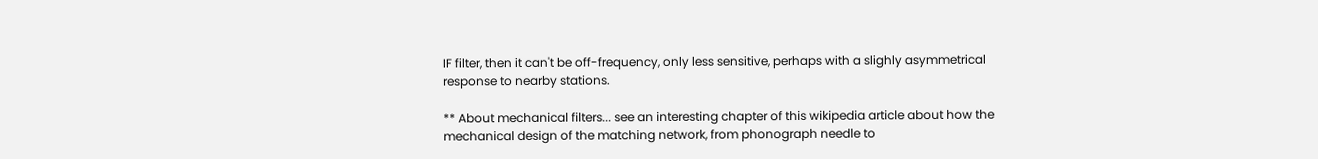IF filter, then it can't be off-frequency, only less sensitive, perhaps with a slighly asymmetrical response to nearby stations.

** About mechanical filters... see an interesting chapter of this wikipedia article about how the mechanical design of the matching network, from phonograph needle to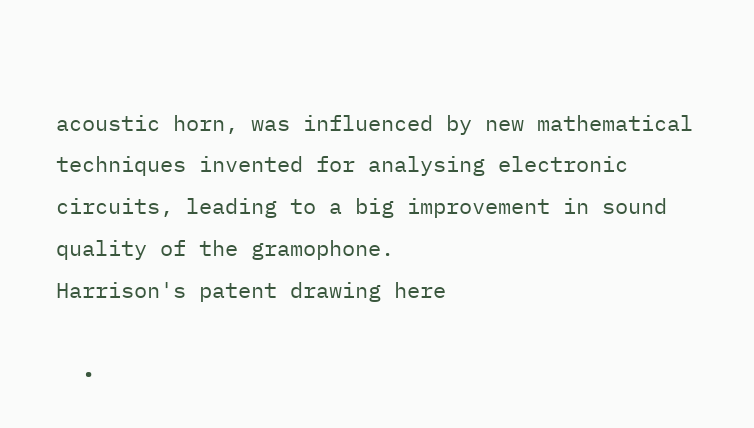acoustic horn, was influenced by new mathematical techniques invented for analysing electronic circuits, leading to a big improvement in sound quality of the gramophone.
Harrison's patent drawing here

  •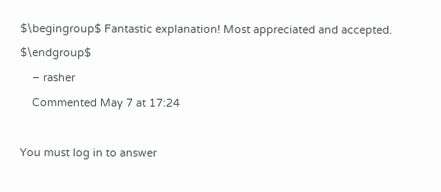$\begingroup$ Fantastic explanation! Most appreciated and accepted. $\endgroup$
    – rasher
    Commented May 7 at 17:24

You must log in to answer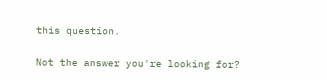this question.

Not the answer you're looking for?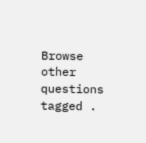Browse other questions tagged .